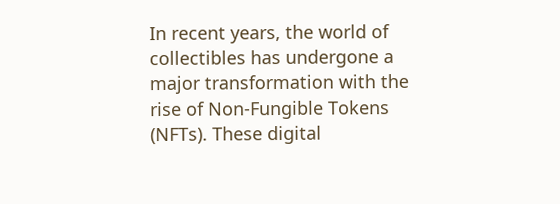In recent years, the world of collectibles has undergone a major transformation with the rise of Non-Fungible Tokens (NFTs). These digital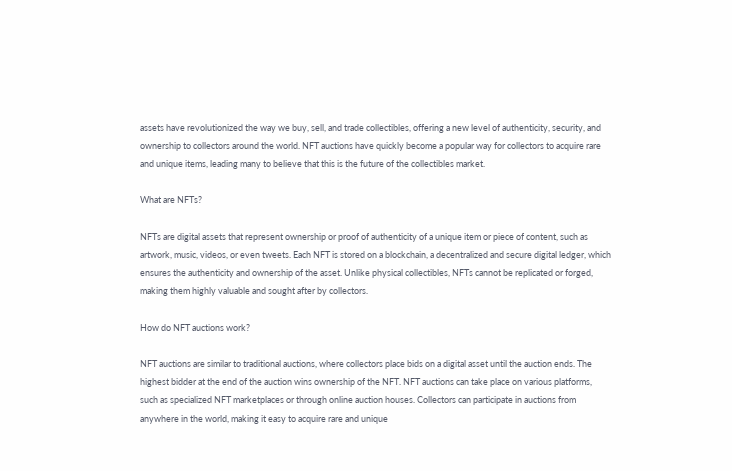assets have revolutionized the way we buy, sell, and trade collectibles, offering a new level of authenticity, security, and ownership to collectors around the world. NFT auctions have quickly become a popular way for collectors to acquire rare and unique items, leading many to believe that this is the future of the collectibles market.

What are NFTs?

NFTs are digital assets that represent ownership or proof of authenticity of a unique item or piece of content, such as artwork, music, videos, or even tweets. Each NFT is stored on a blockchain, a decentralized and secure digital ledger, which ensures the authenticity and ownership of the asset. Unlike physical collectibles, NFTs cannot be replicated or forged, making them highly valuable and sought after by collectors.

How do NFT auctions work?

NFT auctions are similar to traditional auctions, where collectors place bids on a digital asset until the auction ends. The highest bidder at the end of the auction wins ownership of the NFT. NFT auctions can take place on various platforms, such as specialized NFT marketplaces or through online auction houses. Collectors can participate in auctions from anywhere in the world, making it easy to acquire rare and unique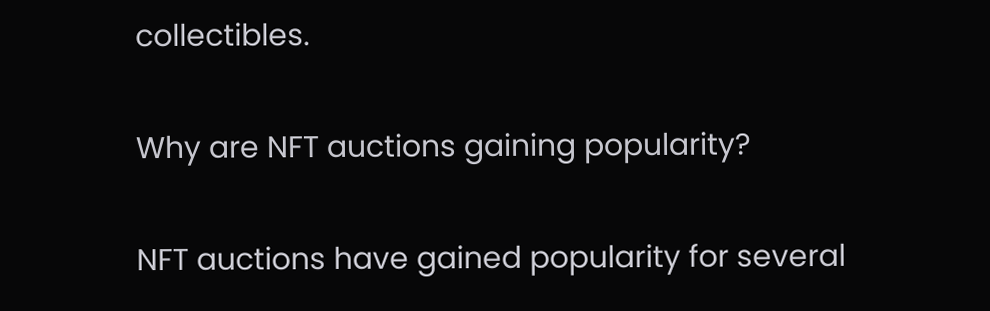collectibles.

Why are NFT auctions gaining popularity?

NFT auctions have gained popularity for several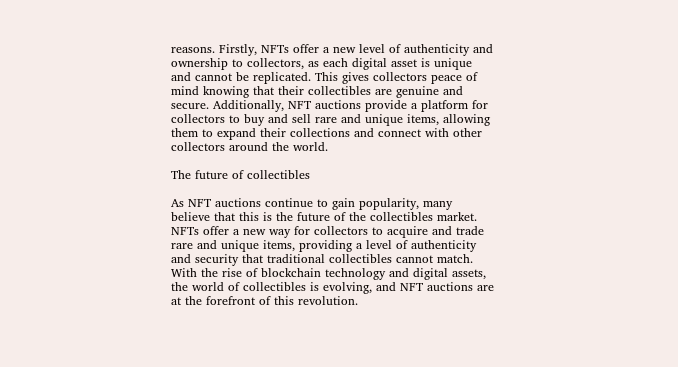reasons. Firstly, NFTs offer a new level of authenticity and ownership to collectors, as each digital asset is unique and cannot be replicated. This gives collectors peace of mind knowing that their collectibles are genuine and secure. Additionally, NFT auctions provide a platform for collectors to buy and sell rare and unique items, allowing them to expand their collections and connect with other collectors around the world.

The future of collectibles

As NFT auctions continue to gain popularity, many believe that this is the future of the collectibles market. NFTs offer a new way for collectors to acquire and trade rare and unique items, providing a level of authenticity and security that traditional collectibles cannot match. With the rise of blockchain technology and digital assets, the world of collectibles is evolving, and NFT auctions are at the forefront of this revolution.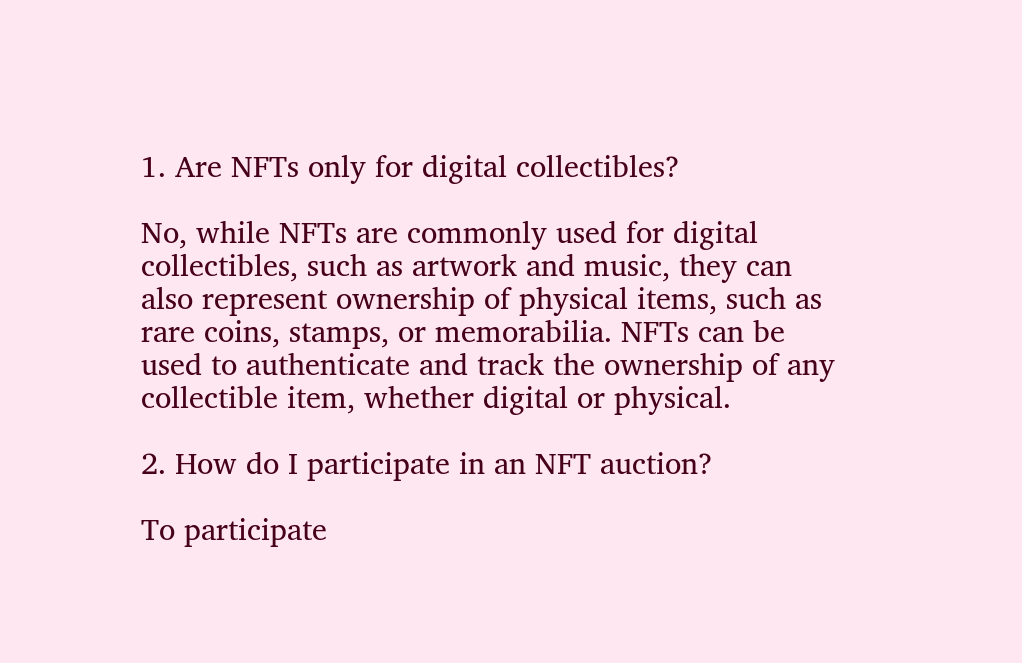1. Are NFTs only for digital collectibles?

No, while NFTs are commonly used for digital collectibles, such as artwork and music, they can also represent ownership of physical items, such as rare coins, stamps, or memorabilia. NFTs can be used to authenticate and track the ownership of any collectible item, whether digital or physical.

2. How do I participate in an NFT auction?

To participate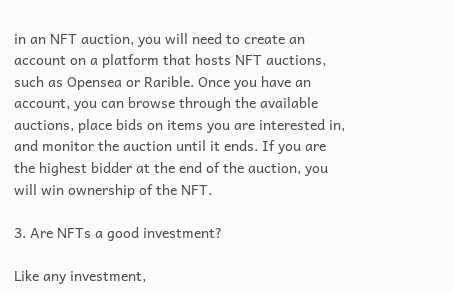in an NFT auction, you will need to create an account on a platform that hosts NFT auctions, such as Opensea or Rarible. Once you have an account, you can browse through the available auctions, place bids on items you are interested in, and monitor the auction until it ends. If you are the highest bidder at the end of the auction, you will win ownership of the NFT.

3. Are NFTs a good investment?

Like any investment,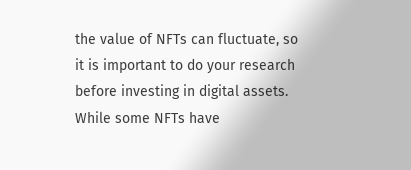the value of NFTs can fluctuate, so it is important to do your research before investing in digital assets. While some NFTs have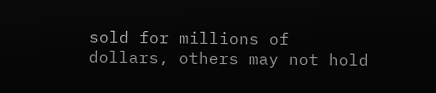sold for millions of dollars, others may not hold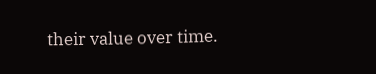their value over time.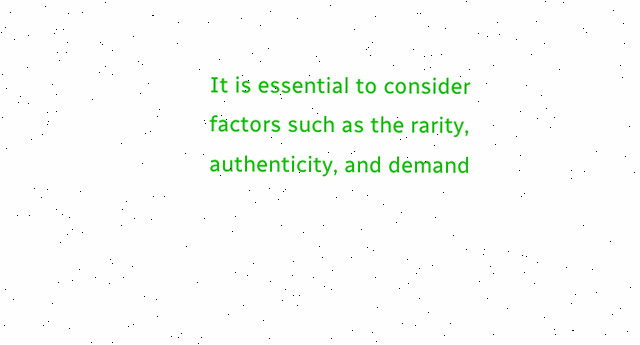It is essential to consider factors such as the rarity, authenticity, and demand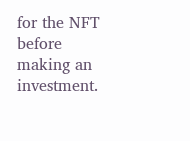for the NFT before making an investment.